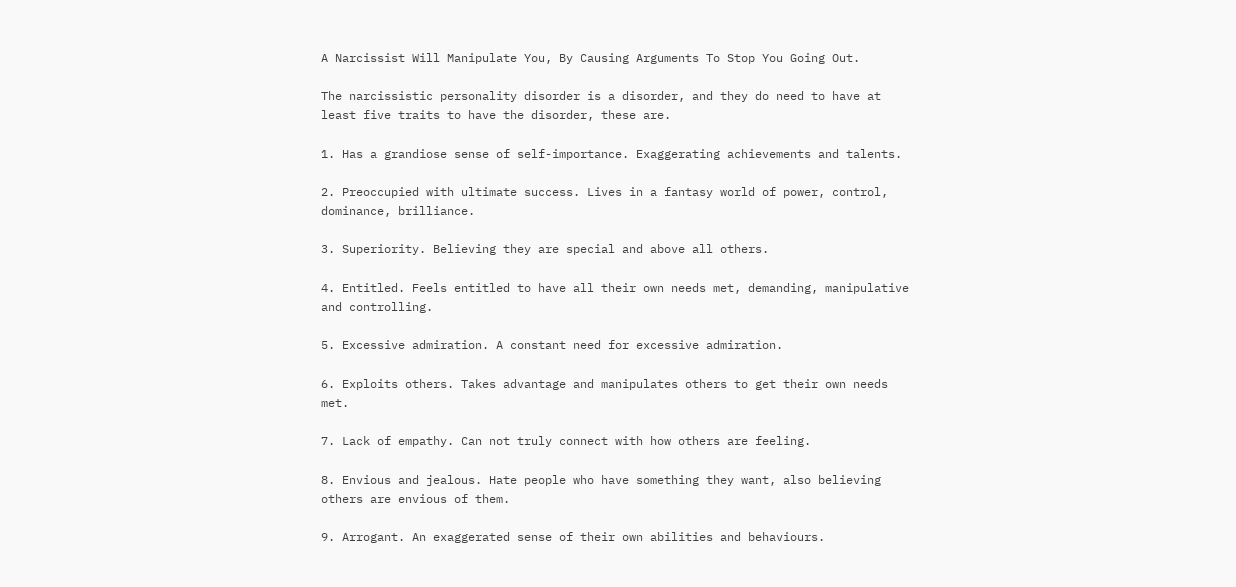A Narcissist Will Manipulate You, By Causing Arguments To Stop You Going Out.

The narcissistic personality disorder is a disorder, and they do need to have at least five traits to have the disorder, these are.

1. Has a grandiose sense of self-importance. Exaggerating achievements and talents.

2. Preoccupied with ultimate success. Lives in a fantasy world of power, control, dominance, brilliance.

3. Superiority. Believing they are special and above all others.

4. Entitled. Feels entitled to have all their own needs met, demanding, manipulative and controlling.

5. Excessive admiration. A constant need for excessive admiration.

6. Exploits others. Takes advantage and manipulates others to get their own needs met.

7. Lack of empathy. Can not truly connect with how others are feeling.

8. Envious and jealous. Hate people who have something they want, also believing others are envious of them.

9. Arrogant. An exaggerated sense of their own abilities and behaviours.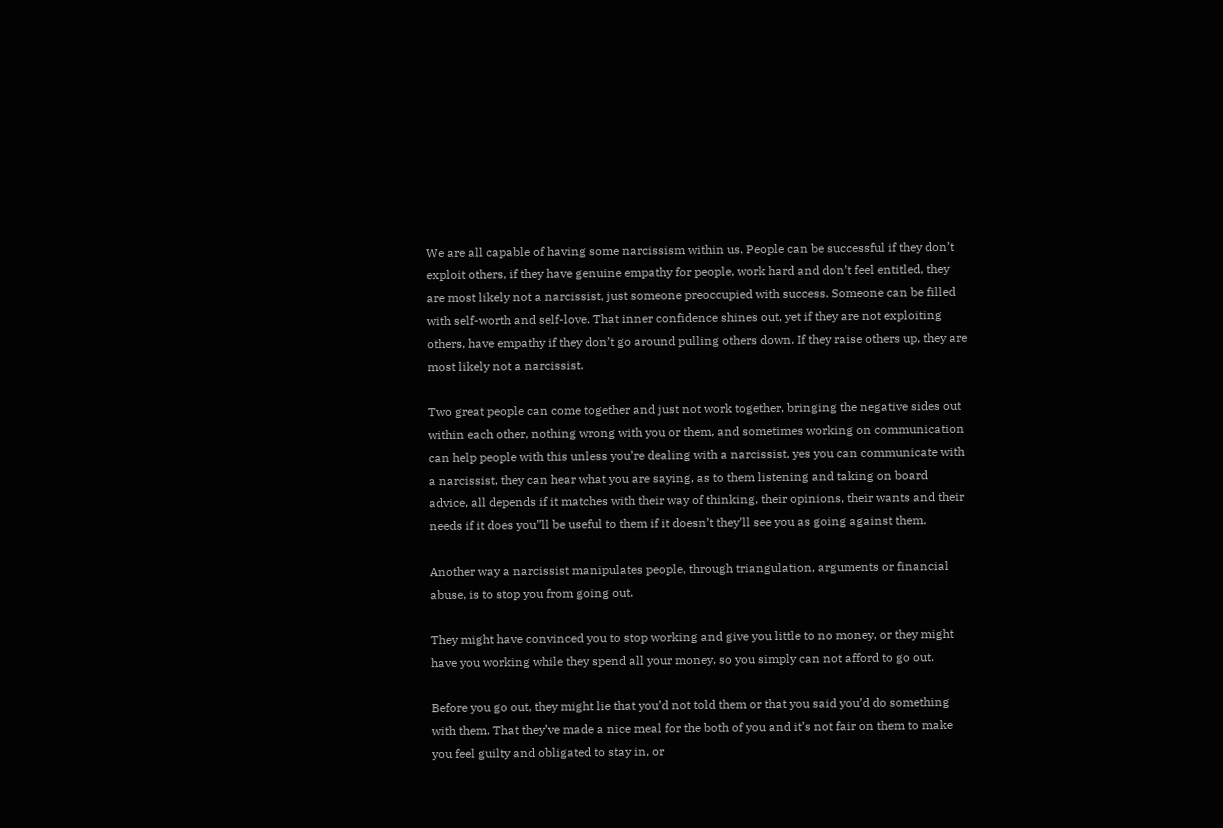We are all capable of having some narcissism within us. People can be successful if they don’t exploit others, if they have genuine empathy for people, work hard and don’t feel entitled, they are most likely not a narcissist, just someone preoccupied with success. Someone can be filled with self-worth and self-love. That inner confidence shines out, yet if they are not exploiting others, have empathy if they don’t go around pulling others down. If they raise others up, they are most likely not a narcissist.

Two great people can come together and just not work together, bringing the negative sides out within each other, nothing wrong with you or them, and sometimes working on communication can help people with this unless you’re dealing with a narcissist, yes you can communicate with a narcissist, they can hear what you are saying, as to them listening and taking on board advice, all depends if it matches with their way of thinking, their opinions, their wants and their needs if it does you”ll be useful to them if it doesn’t they’ll see you as going against them.

Another way a narcissist manipulates people, through triangulation, arguments or financial abuse, is to stop you from going out.

They might have convinced you to stop working and give you little to no money, or they might have you working while they spend all your money, so you simply can not afford to go out.

Before you go out, they might lie that you’d not told them or that you said you’d do something with them. That they’ve made a nice meal for the both of you and it’s not fair on them to make you feel guilty and obligated to stay in, or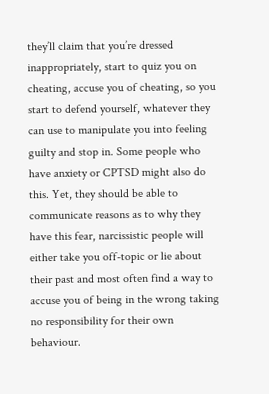they’ll claim that you’re dressed inappropriately, start to quiz you on cheating, accuse you of cheating, so you start to defend yourself, whatever they can use to manipulate you into feeling guilty and stop in. Some people who have anxiety or CPTSD might also do this. Yet, they should be able to communicate reasons as to why they have this fear, narcissistic people will either take you off-topic or lie about their past and most often find a way to accuse you of being in the wrong taking no responsibility for their own behaviour.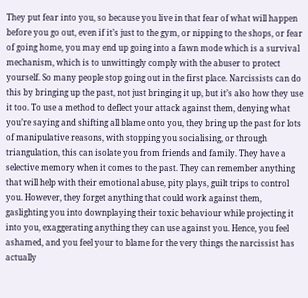They put fear into you, so because you live in that fear of what will happen before you go out, even if it’s just to the gym, or nipping to the shops, or fear of going home, you may end up going into a fawn mode which is a survival mechanism, which is to unwittingly comply with the abuser to protect yourself. So many people stop going out in the first place. Narcissists can do this by bringing up the past, not just bringing it up, but it’s also how they use it too. To use a method to deflect your attack against them, denying what you’re saying and shifting all blame onto you, they bring up the past for lots of manipulative reasons, with stopping you socialising, or through triangulation, this can isolate you from friends and family. They have a selective memory when it comes to the past. They can remember anything that will help with their emotional abuse, pity plays, guilt trips to control you. However, they forget anything that could work against them, gaslighting you into downplaying their toxic behaviour while projecting it into you, exaggerating anything they can use against you. Hence, you feel ashamed, and you feel your to blame for the very things the narcissist has actually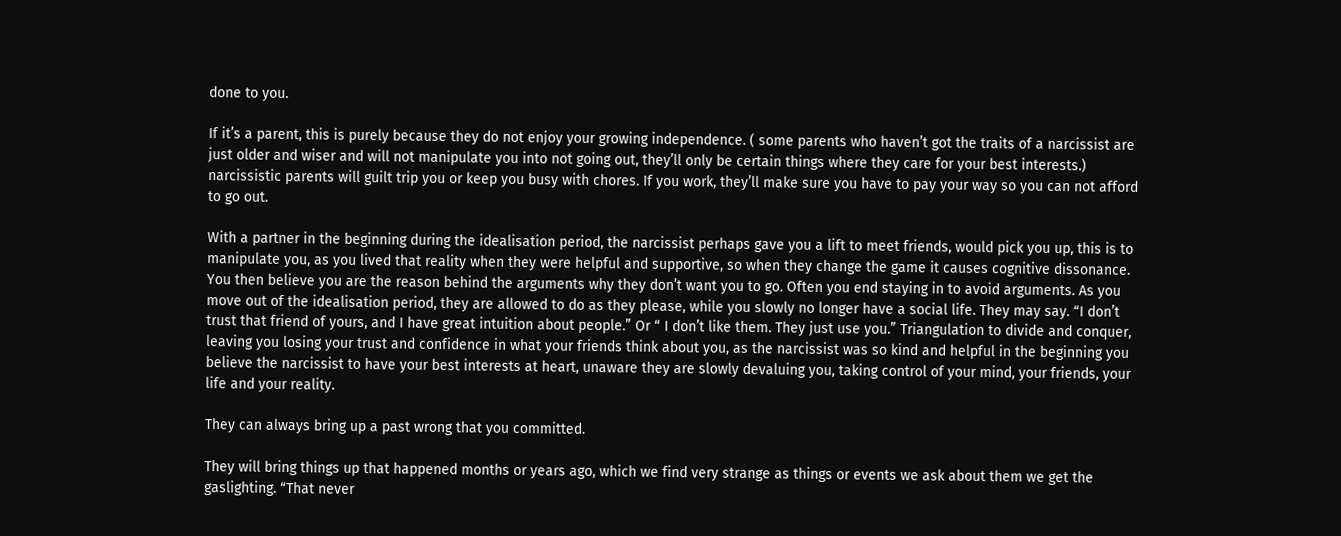done to you.

If it’s a parent, this is purely because they do not enjoy your growing independence. ( some parents who haven’t got the traits of a narcissist are just older and wiser and will not manipulate you into not going out, they’ll only be certain things where they care for your best interests.) narcissistic parents will guilt trip you or keep you busy with chores. If you work, they’ll make sure you have to pay your way so you can not afford to go out.

With a partner in the beginning during the idealisation period, the narcissist perhaps gave you a lift to meet friends, would pick you up, this is to manipulate you, as you lived that reality when they were helpful and supportive, so when they change the game it causes cognitive dissonance. You then believe you are the reason behind the arguments why they don’t want you to go. Often you end staying in to avoid arguments. As you move out of the idealisation period, they are allowed to do as they please, while you slowly no longer have a social life. They may say. “I don’t trust that friend of yours, and I have great intuition about people.” Or “ I don’t like them. They just use you.” Triangulation to divide and conquer, leaving you losing your trust and confidence in what your friends think about you, as the narcissist was so kind and helpful in the beginning you believe the narcissist to have your best interests at heart, unaware they are slowly devaluing you, taking control of your mind, your friends, your life and your reality.

They can always bring up a past wrong that you committed.

They will bring things up that happened months or years ago, which we find very strange as things or events we ask about them we get the gaslighting. “That never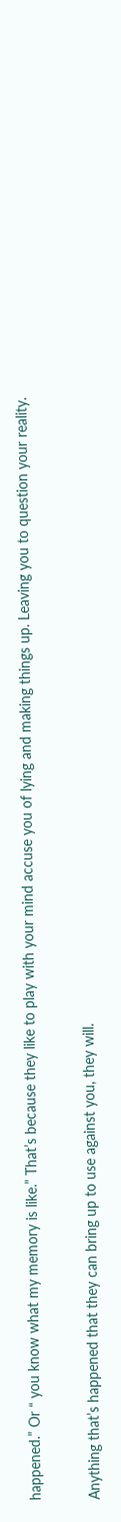happened.” Or “ you know what my memory is like.” That’s because they like to play with your mind accuse you of lying and making things up. Leaving you to question your reality.

Anything that’s happened that they can bring up to use against you, they will.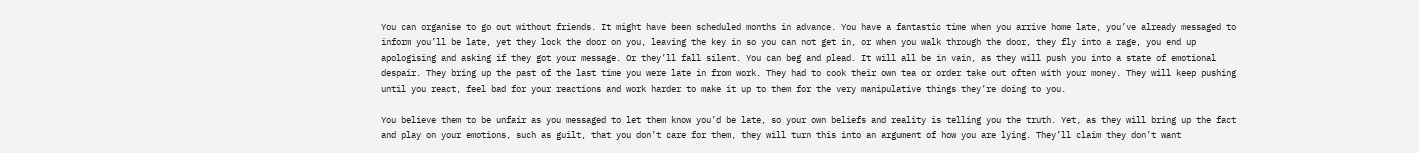You can organise to go out without friends. It might have been scheduled months in advance. You have a fantastic time when you arrive home late, you’ve already messaged to inform you’ll be late, yet they lock the door on you, leaving the key in so you can not get in, or when you walk through the door, they fly into a rage, you end up apologising and asking if they got your message. Or they’ll fall silent. You can beg and plead. It will all be in vain, as they will push you into a state of emotional despair. They bring up the past of the last time you were late in from work. They had to cook their own tea or order take out often with your money. They will keep pushing until you react, feel bad for your reactions and work harder to make it up to them for the very manipulative things they’re doing to you.

You believe them to be unfair as you messaged to let them know you’d be late, so your own beliefs and reality is telling you the truth. Yet, as they will bring up the fact and play on your emotions, such as guilt, that you don’t care for them, they will turn this into an argument of how you are lying. They’ll claim they don’t want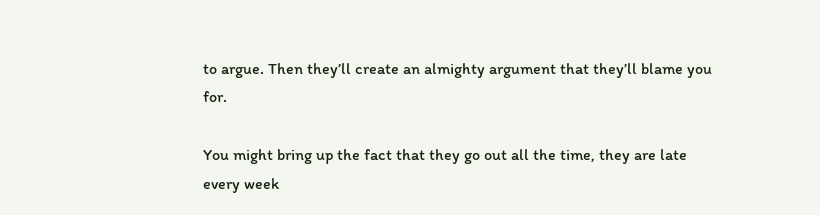to argue. Then they’ll create an almighty argument that they’ll blame you for.

You might bring up the fact that they go out all the time, they are late every week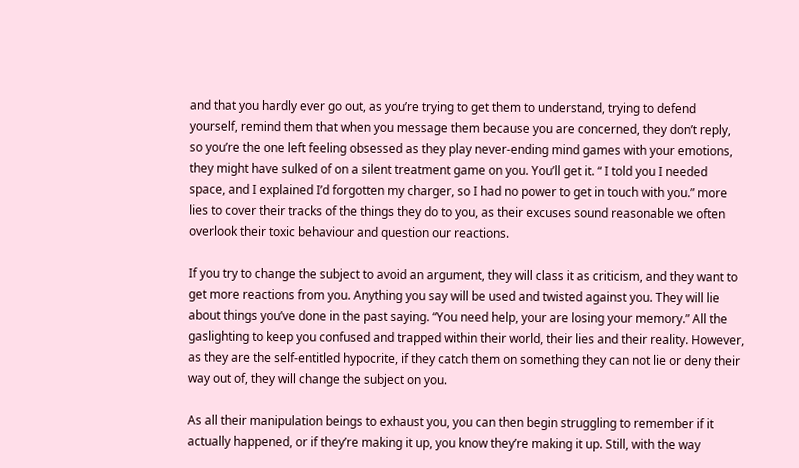and that you hardly ever go out, as you’re trying to get them to understand, trying to defend yourself, remind them that when you message them because you are concerned, they don’t reply, so you’re the one left feeling obsessed as they play never-ending mind games with your emotions, they might have sulked of on a silent treatment game on you. You’ll get it. “ I told you I needed space, and I explained I’d forgotten my charger, so I had no power to get in touch with you.” more lies to cover their tracks of the things they do to you, as their excuses sound reasonable we often overlook their toxic behaviour and question our reactions.

If you try to change the subject to avoid an argument, they will class it as criticism, and they want to get more reactions from you. Anything you say will be used and twisted against you. They will lie about things you’ve done in the past saying. “You need help, your are losing your memory.” All the gaslighting to keep you confused and trapped within their world, their lies and their reality. However, as they are the self-entitled hypocrite, if they catch them on something they can not lie or deny their way out of, they will change the subject on you.

As all their manipulation beings to exhaust you, you can then begin struggling to remember if it actually happened, or if they’re making it up, you know they’re making it up. Still, with the way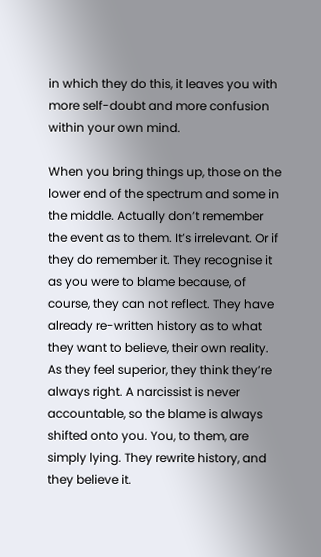in which they do this, it leaves you with more self-doubt and more confusion within your own mind.

When you bring things up, those on the lower end of the spectrum and some in the middle. Actually don’t remember the event as to them. It’s irrelevant. Or if they do remember it. They recognise it as you were to blame because, of course, they can not reflect. They have already re-written history as to what they want to believe, their own reality. As they feel superior, they think they’re always right. A narcissist is never accountable, so the blame is always shifted onto you. You, to them, are simply lying. They rewrite history, and they believe it.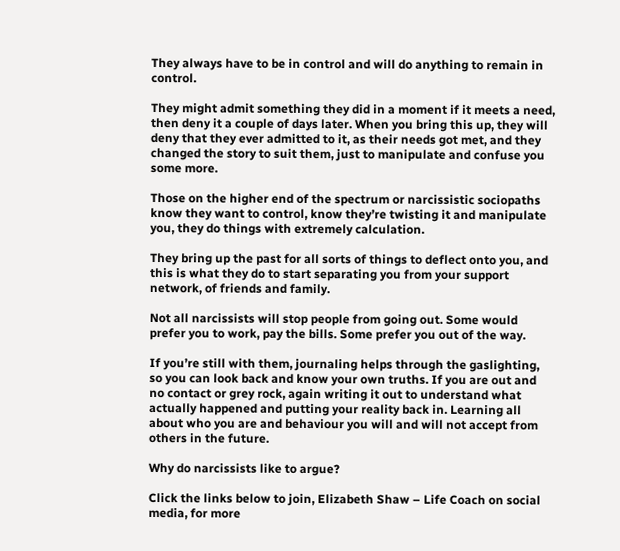They always have to be in control and will do anything to remain in control.

They might admit something they did in a moment if it meets a need, then deny it a couple of days later. When you bring this up, they will deny that they ever admitted to it, as their needs got met, and they changed the story to suit them, just to manipulate and confuse you some more.

Those on the higher end of the spectrum or narcissistic sociopaths know they want to control, know they’re twisting it and manipulate you, they do things with extremely calculation.

They bring up the past for all sorts of things to deflect onto you, and this is what they do to start separating you from your support network, of friends and family.

Not all narcissists will stop people from going out. Some would prefer you to work, pay the bills. Some prefer you out of the way.

If you’re still with them, journaling helps through the gaslighting, so you can look back and know your own truths. If you are out and no contact or grey rock, again writing it out to understand what actually happened and putting your reality back in. Learning all about who you are and behaviour you will and will not accept from others in the future.

Why do narcissists like to argue?

Click the links below to join, Elizabeth Shaw – Life Coach on social media, for more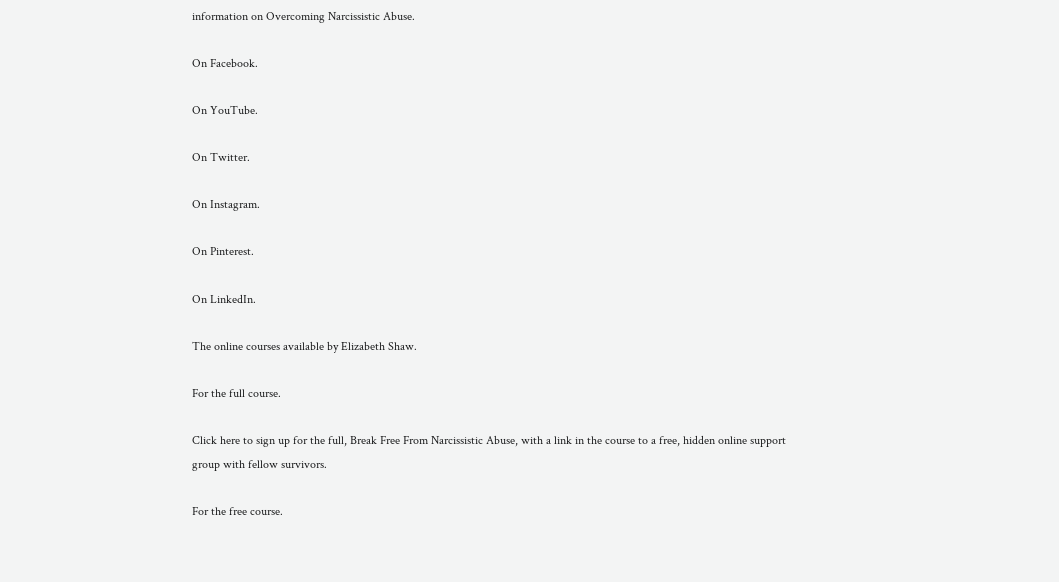information on Overcoming Narcissistic Abuse.

On Facebook.

On YouTube.

On Twitter.

On Instagram.

On Pinterest.

On LinkedIn.

The online courses available by Elizabeth Shaw.

For the full course.

Click here to sign up for the full, Break Free From Narcissistic Abuse, with a link in the course to a free, hidden online support group with fellow survivors.

For the free course.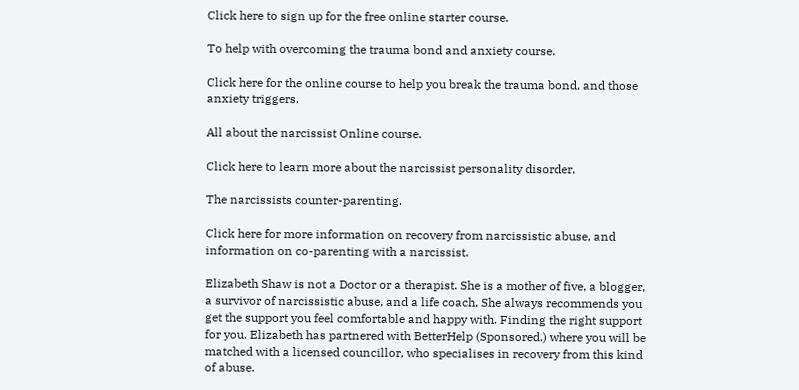Click here to sign up for the free online starter course.

To help with overcoming the trauma bond and anxiety course.

Click here for the online course to help you break the trauma bond, and those anxiety triggers.

All about the narcissist Online course.

Click here to learn more about the narcissist personality disorder.

The narcissists counter-parenting.

Click here for more information on recovery from narcissistic abuse, and information on co-parenting with a narcissist.

Elizabeth Shaw is not a Doctor or a therapist. She is a mother of five, a blogger, a survivor of narcissistic abuse, and a life coach, She always recommends you get the support you feel comfortable and happy with. Finding the right support for you. Elizabeth has partnered with BetterHelp (Sponsored.) where you will be matched with a licensed councillor, who specialises in recovery from this kind of abuse.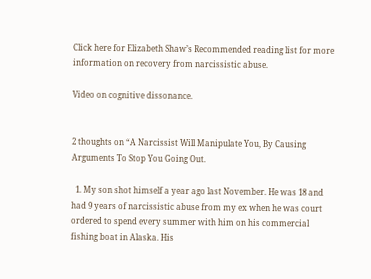Click here for Elizabeth Shaw’s Recommended reading list for more information on recovery from narcissistic abuse.

Video on cognitive dissonance.


2 thoughts on “A Narcissist Will Manipulate You, By Causing Arguments To Stop You Going Out.

  1. My son shot himself a year ago last November. He was 18 and had 9 years of narcissistic abuse from my ex when he was court ordered to spend every summer with him on his commercial fishing boat in Alaska. His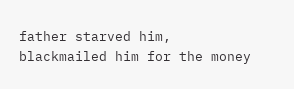father starved him, blackmailed him for the money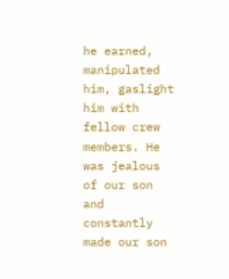he earned, manipulated him, gaslight him with fellow crew members. He was jealous of our son and constantly made our son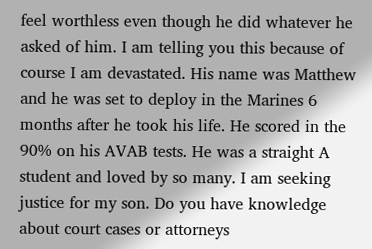feel worthless even though he did whatever he asked of him. I am telling you this because of course I am devastated. His name was Matthew and he was set to deploy in the Marines 6 months after he took his life. He scored in the 90% on his AVAB tests. He was a straight A student and loved by so many. I am seeking justice for my son. Do you have knowledge about court cases or attorneys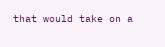that would take on a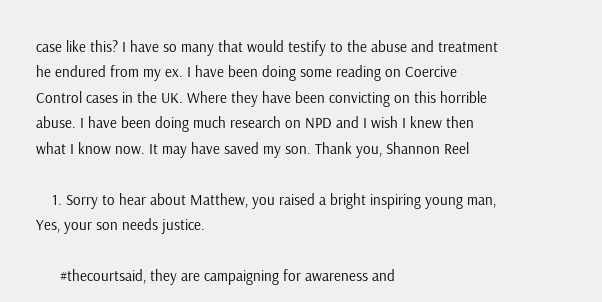case like this? I have so many that would testify to the abuse and treatment he endured from my ex. I have been doing some reading on Coercive Control cases in the UK. Where they have been convicting on this horrible abuse. I have been doing much research on NPD and I wish I knew then what I know now. It may have saved my son. Thank you, Shannon Reel

    1. Sorry to hear about Matthew, you raised a bright inspiring young man, Yes, your son needs justice.

      #thecourtsaid, they are campaigning for awareness and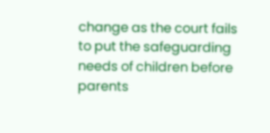change as the court fails to put the safeguarding needs of children before parents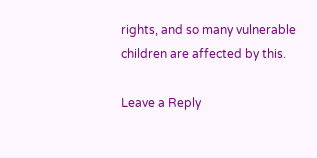rights, and so many vulnerable children are affected by this.

Leave a Reply